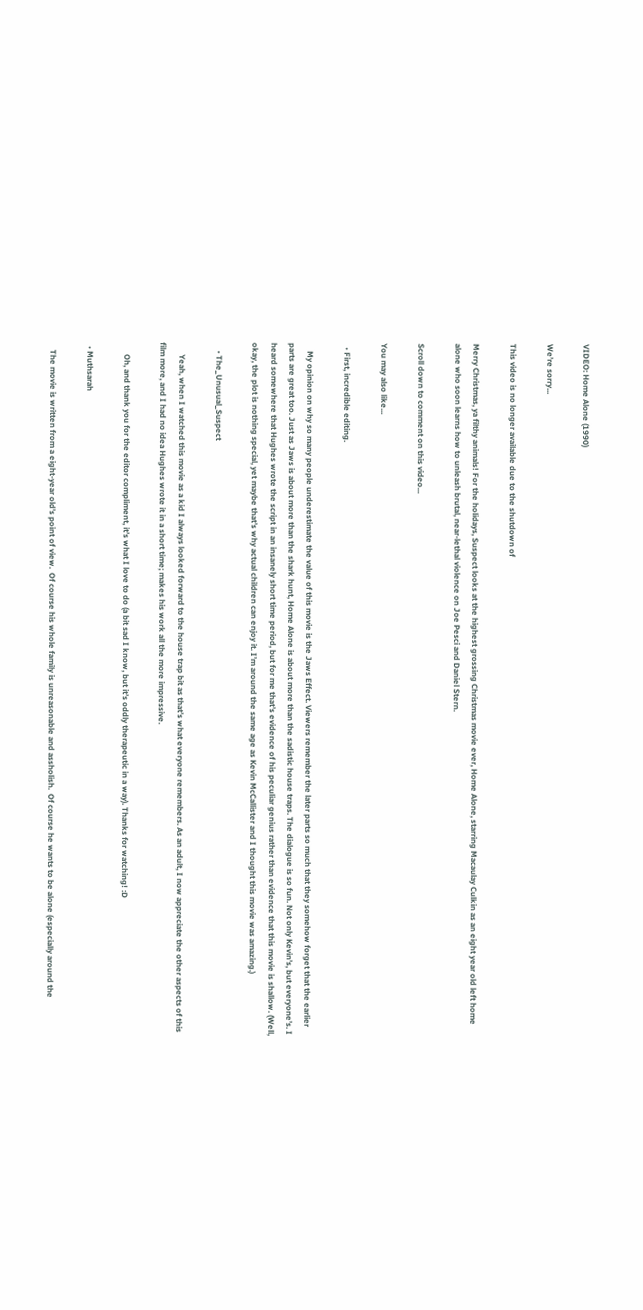VIDEO: Home Alone (1990)

We’re sorry...

This video is no longer available due to the shutdown of

Merry Christmas, ya filthy animals! For the holidays, Suspect looks at the highest grossing Christmas movie ever, Home Alone, starring Macaulay Culkin as an eight year old left home alone who soon learns how to unleash brutal, near-lethal violence on Joe Pesci and Daniel Stern.

Scroll down to comment on this video...

You may also like...

  • First, incredible editing.

    My opinion on why so many people underestimate the value of this movie is the Jaws Effect. Viewers remember the later parts so much that they somehow forget that the earlier parts are great too. Just as Jaws is about more than the shark hunt, Home Alone is about more than the sadistic house traps. The dialogue is so fun. Not only Kevin’s, but everyone’s. I heard somewhere that Hughes wrote the script in an insanely short time period, but for me that’s evidence of his peculiar genius rather than evidence that this movie is shallow. (Well, okay, the plot is nothing special, yet maybe that’s why actual children can enjoy it. I’m around the same age as Kevin McCallister and I thought this movie was amazing.)

    • The_Unusual_Suspect

      Yeah, when I watched this movie as a kid I always looked forward to the house trap bit as that’s what everyone remembers. As an adult, I now appreciate the other aspects of this film more, and I had no idea Hughes wrote it in a short time; makes his work all the more impressive.

      Oh, and thank you for the editor compliment, it’s what I love to do (a bit sad I know, but it’s oddly therapeutic in a way). Thanks for watching! :D

  • Muthsarah

    The movie is written from a eight-year old’s point of view.  Of course his whole family is unreasonable and assholish.  Of course he wants to be alone (especially around the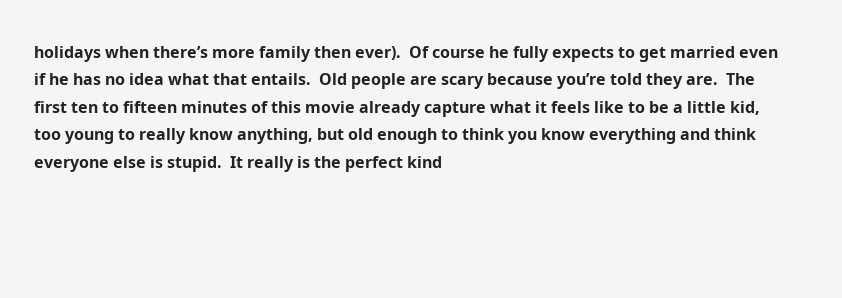holidays when there’s more family then ever).  Of course he fully expects to get married even if he has no idea what that entails.  Old people are scary because you’re told they are.  The first ten to fifteen minutes of this movie already capture what it feels like to be a little kid, too young to really know anything, but old enough to think you know everything and think everyone else is stupid.  It really is the perfect kind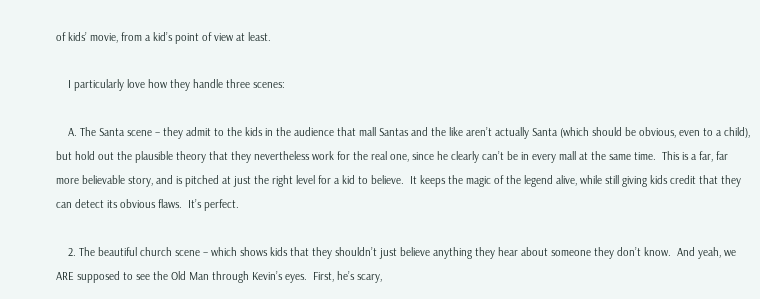of kids’ movie, from a kid’s point of view at least.

    I particularly love how they handle three scenes:

    A. The Santa scene – they admit to the kids in the audience that mall Santas and the like aren’t actually Santa (which should be obvious, even to a child), but hold out the plausible theory that they nevertheless work for the real one, since he clearly can’t be in every mall at the same time.  This is a far, far more believable story, and is pitched at just the right level for a kid to believe.  It keeps the magic of the legend alive, while still giving kids credit that they can detect its obvious flaws.  It’s perfect.

    2. The beautiful church scene – which shows kids that they shouldn’t just believe anything they hear about someone they don’t know.  And yeah, we ARE supposed to see the Old Man through Kevin’s eyes.  First, he’s scary,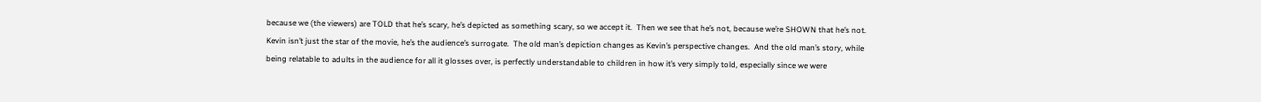because we (the viewers) are TOLD that he’s scary, he’s depicted as something scary, so we accept it.  Then we see that he’s not, because we’re SHOWN that he’s not.  Kevin isn’t just the star of the movie, he’s the audience’s surrogate.  The old man’s depiction changes as Kevin’s perspective changes.  And the old man’s story, while being relatable to adults in the audience for all it glosses over, is perfectly understandable to children in how it’s very simply told, especially since we were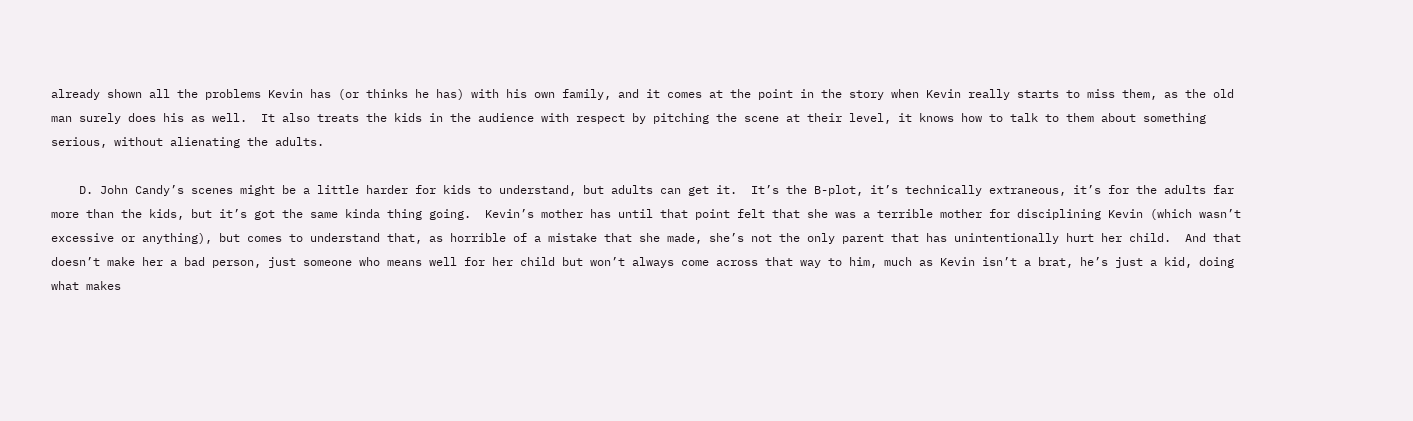already shown all the problems Kevin has (or thinks he has) with his own family, and it comes at the point in the story when Kevin really starts to miss them, as the old man surely does his as well.  It also treats the kids in the audience with respect by pitching the scene at their level, it knows how to talk to them about something serious, without alienating the adults.

    D. John Candy’s scenes might be a little harder for kids to understand, but adults can get it.  It’s the B-plot, it’s technically extraneous, it’s for the adults far more than the kids, but it’s got the same kinda thing going.  Kevin’s mother has until that point felt that she was a terrible mother for disciplining Kevin (which wasn’t excessive or anything), but comes to understand that, as horrible of a mistake that she made, she’s not the only parent that has unintentionally hurt her child.  And that doesn’t make her a bad person, just someone who means well for her child but won’t always come across that way to him, much as Kevin isn’t a brat, he’s just a kid, doing what makes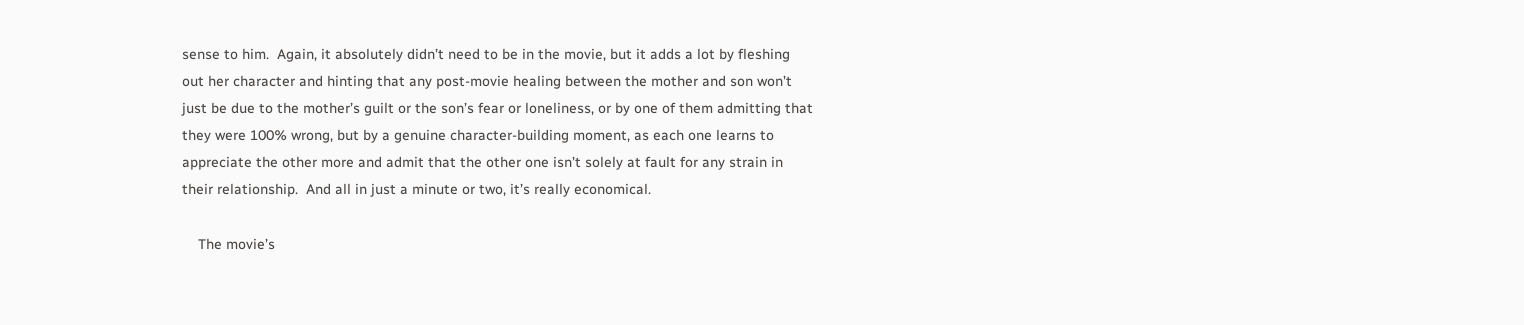sense to him.  Again, it absolutely didn’t need to be in the movie, but it adds a lot by fleshing out her character and hinting that any post-movie healing between the mother and son won’t just be due to the mother’s guilt or the son’s fear or loneliness, or by one of them admitting that they were 100% wrong, but by a genuine character-building moment, as each one learns to appreciate the other more and admit that the other one isn’t solely at fault for any strain in their relationship.  And all in just a minute or two, it’s really economical.

    The movie’s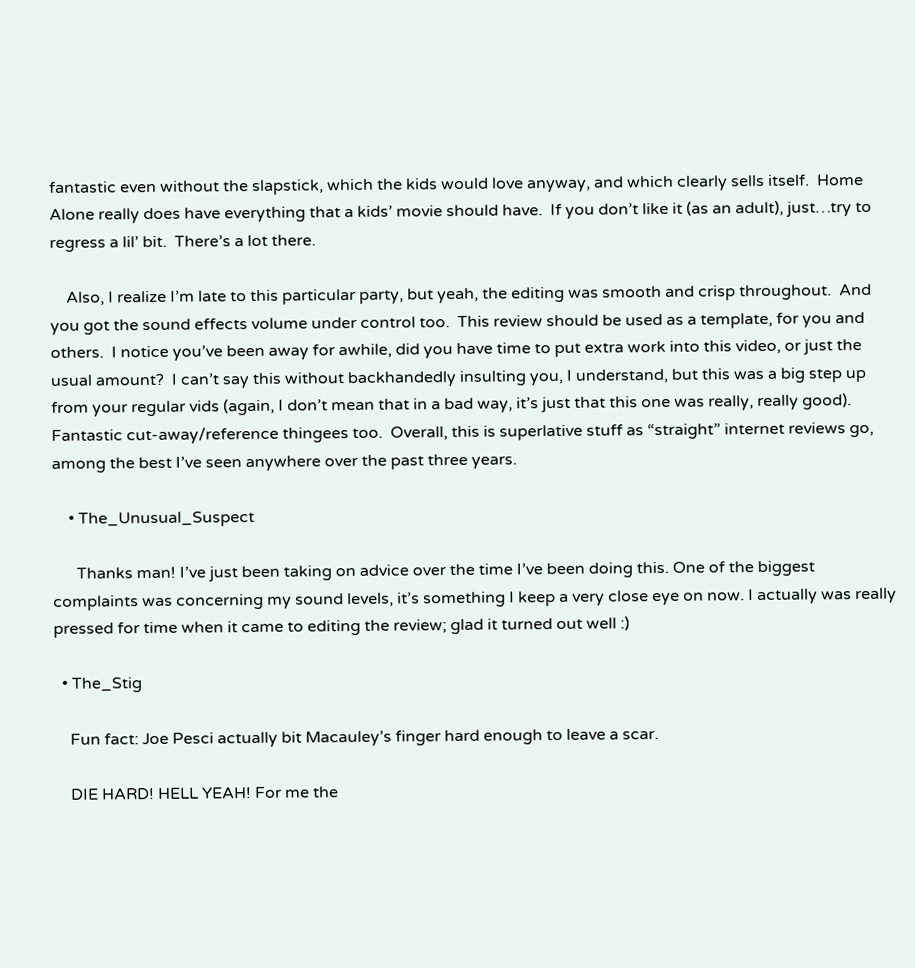fantastic even without the slapstick, which the kids would love anyway, and which clearly sells itself.  Home Alone really does have everything that a kids’ movie should have.  If you don’t like it (as an adult), just…try to regress a lil’ bit.  There’s a lot there.

    Also, I realize I’m late to this particular party, but yeah, the editing was smooth and crisp throughout.  And you got the sound effects volume under control too.  This review should be used as a template, for you and others.  I notice you’ve been away for awhile, did you have time to put extra work into this video, or just the usual amount?  I can’t say this without backhandedly insulting you, I understand, but this was a big step up from your regular vids (again, I don’t mean that in a bad way, it’s just that this one was really, really good).  Fantastic cut-away/reference thingees too.  Overall, this is superlative stuff as “straight” internet reviews go, among the best I’ve seen anywhere over the past three years.

    • The_Unusual_Suspect

      Thanks man! I’ve just been taking on advice over the time I’ve been doing this. One of the biggest complaints was concerning my sound levels, it’s something I keep a very close eye on now. I actually was really pressed for time when it came to editing the review; glad it turned out well :)

  • The_Stig

    Fun fact: Joe Pesci actually bit Macauley’s finger hard enough to leave a scar.

    DIE HARD! HELL YEAH! For me the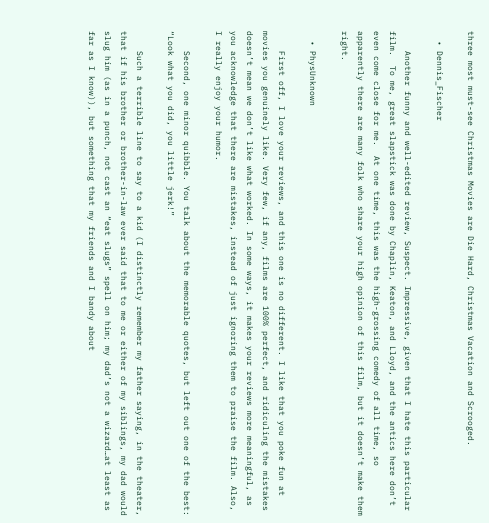three most must-see Christmas Movies are Die Hard, Christmas Vacation and Scrooged.

  • Dennis_Fischer

    Another funny and well-edited review, Suspect. Impressive, given that I hate this particular film.  To me, great slapstick was done by Chaplin, Keaton, and Lloyd, and the antics here don’t even come close for me.  At one time, this was the high-grossing comedy of all time, so apparently there are many folk who share your high opinion of this film, but it doesn’t make them right.

  • PhysUnknown

    First off, I love your reviews, and this one is no different. I like that you poke fun at movies you genuinely like. Very few, if any, films are 100% perfect, and ridiculing the mistakes doesn’t mean we don’t like what worked. In some ways, it makes your reviews more meaningful, as you acknowledge that there are mistakes, instead of just ignoring them to praise the film. Also, I really enjoy your humor.

    Second, one minor quibble. You talk about the memorable quotes, but left out one of the best: “Look what you did, you little jerk!”

    Such a terrible line to say to a kid (I distinctly remember my father saying, in the theater, that if his brother or brother-in-law ever said that to me or either of my siblings, my dad would slug him (as in a punch, not cast an “eat slugs” spell on him; my dad’s not a wizard…at least as far as I know)), but something that my friends and I bandy about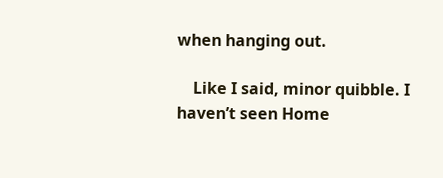when hanging out.

    Like I said, minor quibble. I haven’t seen Home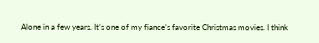Alone in a few years. It’s one of my fiance’s favorite Christmas movies. I think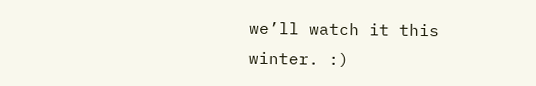we’ll watch it this winter. :)